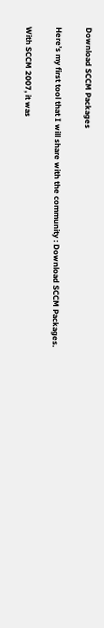Download SCCM Packages

Here’s my first tool that I will share with the community : Download SCCM Packages.

With SCCM 2007, it was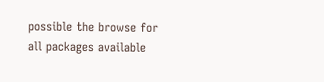possible the browse for all packages available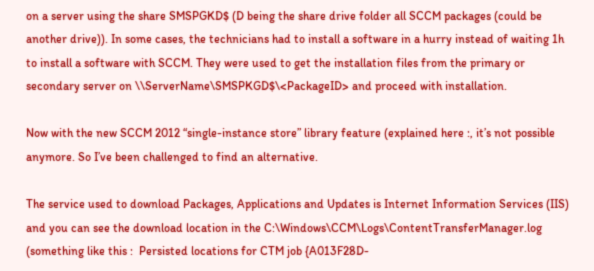on a server using the share SMSPGKD$ (D being the share drive folder all SCCM packages (could be another drive)). In some cases, the technicians had to install a software in a hurry instead of waiting 1h to install a software with SCCM. They were used to get the installation files from the primary or secondary server on \\ServerName\SMSPKGD$\<PackageID> and proceed with installation.

Now with the new SCCM 2012 “single-instance store” library feature (explained here :, it’s not possible anymore. So I’ve been challenged to find an alternative.

The service used to download Packages, Applications and Updates is Internet Information Services (IIS) and you can see the download location in the C:\Windows\CCM\Logs\ContentTransferManager.log (something like this :  Persisted locations for CTM job {A013F28D-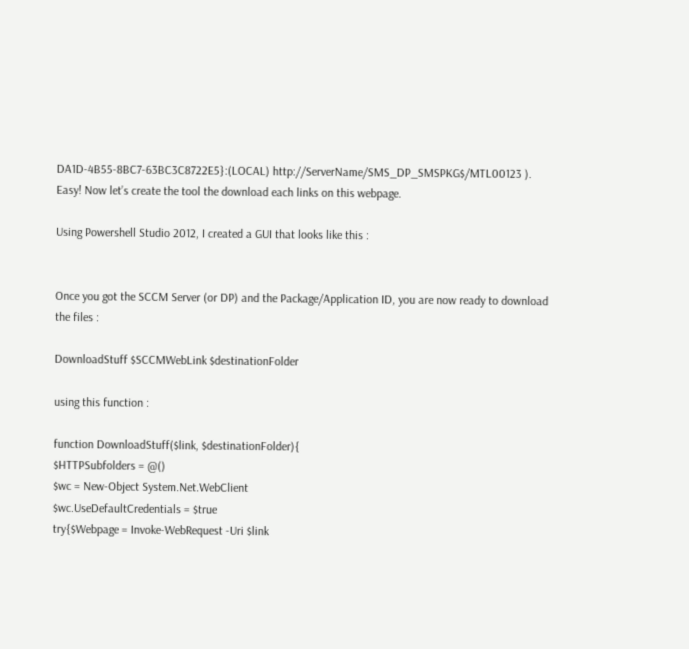DA1D-4B55-8BC7-63BC3C8722E5}:(LOCAL) http://ServerName/SMS_DP_SMSPKG$/MTL00123 ). Easy! Now let’s create the tool the download each links on this webpage.

Using Powershell Studio 2012, I created a GUI that looks like this :


Once you got the SCCM Server (or DP) and the Package/Application ID, you are now ready to download the files :

DownloadStuff $SCCMWebLink $destinationFolder

using this function :

function DownloadStuff($link, $destinationFolder){
$HTTPSubfolders = @()
$wc = New-Object System.Net.WebClient
$wc.UseDefaultCredentials = $true
try{$Webpage = Invoke-WebRequest -Uri $link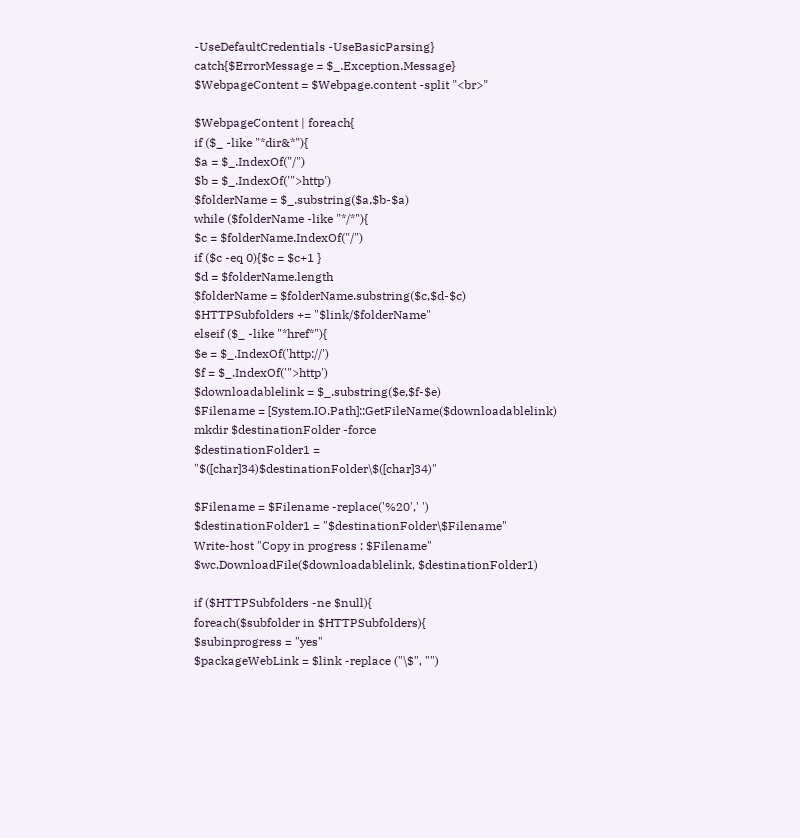-UseDefaultCredentials -UseBasicParsing}
catch{$ErrorMessage = $_.Exception.Message}
$WebpageContent = $Webpage.content -split "<br>"

$WebpageContent | foreach{
if ($_ -like "*dir&*"){
$a = $_.IndexOf("/")
$b = $_.IndexOf('">http')
$folderName = $_.substring($a,$b-$a)
while ($folderName -like "*/*"){
$c = $folderName.IndexOf("/")
if ($c -eq 0){$c = $c+1 }
$d = $folderName.length
$folderName = $folderName.substring($c,$d-$c)
$HTTPSubfolders += "$link/$folderName"
elseif ($_ -like "*href*"){
$e = $_.IndexOf('http://')
$f = $_.IndexOf('">http')
$downloadablelink = $_.substring($e,$f-$e)
$Filename = [System.IO.Path]::GetFileName($downloadablelink)
mkdir $destinationFolder -force
$destinationFolder1 = "$([char]34)$destinationFolder\$([char]34)"

$Filename = $Filename -replace('%20',' ')
$destinationFolder1 = "$destinationFolder\$Filename"
Write-host "Copy in progress : $Filename"
$wc.DownloadFile($downloadablelink, $destinationFolder1)

if ($HTTPSubfolders -ne $null){
foreach($subfolder in $HTTPSubfolders){
$subinprogress = "yes"
$packageWebLink = $link -replace ("\$", "")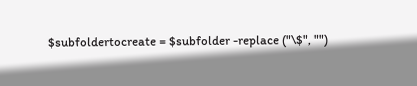$subfoldertocreate = $subfolder -replace ("\$", "")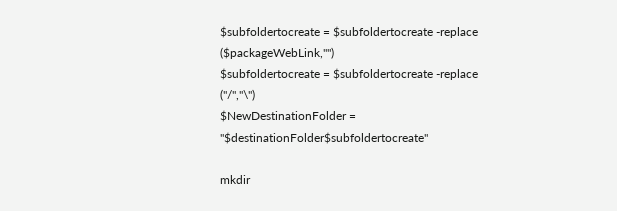$subfoldertocreate = $subfoldertocreate -replace ($packageWebLink,"")
$subfoldertocreate = $subfoldertocreate -replace ("/","\")
$NewDestinationFolder = "$destinationFolder$subfoldertocreate"

mkdir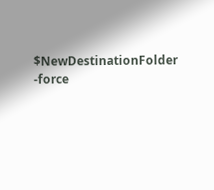$NewDestinationFolder -force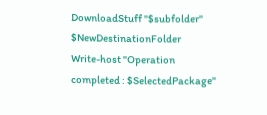DownloadStuff "$subfolder" $NewDestinationFolder
Write-host "Operation completed : $SelectedPackage"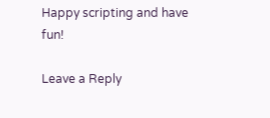Happy scripting and have fun!

Leave a Reply